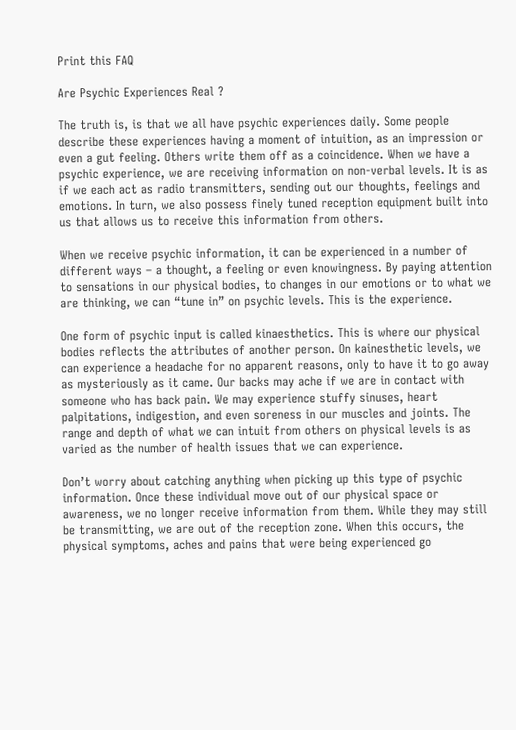Print this FAQ

Are Psychic Experiences Real ?

The truth is, is that we all have psychic experiences daily. Some people describe these experiences having a moment of intuition, as an impression or even a gut feeling. Others write them off as a coincidence. When we have a psychic experience, we are receiving information on non-verbal levels. It is as if we each act as radio transmitters, sending out our thoughts, feelings and emotions. In turn, we also possess finely tuned reception equipment built into us that allows us to receive this information from others.

When we receive psychic information, it can be experienced in a number of different ways – a thought, a feeling or even knowingness. By paying attention to sensations in our physical bodies, to changes in our emotions or to what we are thinking, we can “tune in” on psychic levels. This is the experience.

One form of psychic input is called kinaesthetics. This is where our physical bodies reflects the attributes of another person. On kainesthetic levels, we can experience a headache for no apparent reasons, only to have it to go away as mysteriously as it came. Our backs may ache if we are in contact with someone who has back pain. We may experience stuffy sinuses, heart palpitations, indigestion, and even soreness in our muscles and joints. The range and depth of what we can intuit from others on physical levels is as varied as the number of health issues that we can experience.

Don’t worry about catching anything when picking up this type of psychic information. Once these individual move out of our physical space or awareness, we no longer receive information from them. While they may still be transmitting, we are out of the reception zone. When this occurs, the physical symptoms, aches and pains that were being experienced go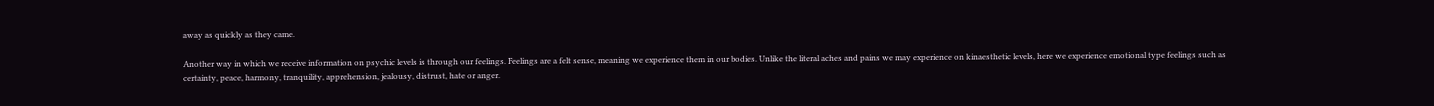away as quickly as they came.

Another way in which we receive information on psychic levels is through our feelings. Feelings are a felt sense, meaning we experience them in our bodies. Unlike the literal aches and pains we may experience on kinaesthetic levels, here we experience emotional type feelings such as certainty, peace, harmony, tranquility, apprehension, jealousy, distrust, hate or anger.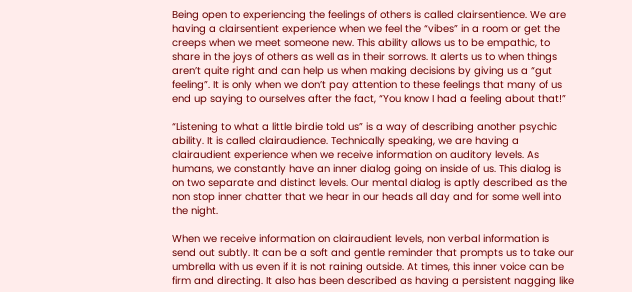Being open to experiencing the feelings of others is called clairsentience. We are having a clairsentient experience when we feel the “vibes” in a room or get the creeps when we meet someone new. This ability allows us to be empathic, to share in the joys of others as well as in their sorrows. It alerts us to when things aren’t quite right and can help us when making decisions by giving us a “gut feeling”. It is only when we don’t pay attention to these feelings that many of us end up saying to ourselves after the fact, “You know I had a feeling about that!”

“Listening to what a little birdie told us” is a way of describing another psychic ability. It is called clairaudience. Technically speaking, we are having a clairaudient experience when we receive information on auditory levels. As humans, we constantly have an inner dialog going on inside of us. This dialog is on two separate and distinct levels. Our mental dialog is aptly described as the non stop inner chatter that we hear in our heads all day and for some well into the night.

When we receive information on clairaudient levels, non verbal information is send out subtly. It can be a soft and gentle reminder that prompts us to take our umbrella with us even if it is not raining outside. At times, this inner voice can be firm and directing. It also has been described as having a persistent nagging like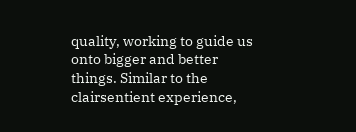quality, working to guide us onto bigger and better things. Similar to the clairsentient experience,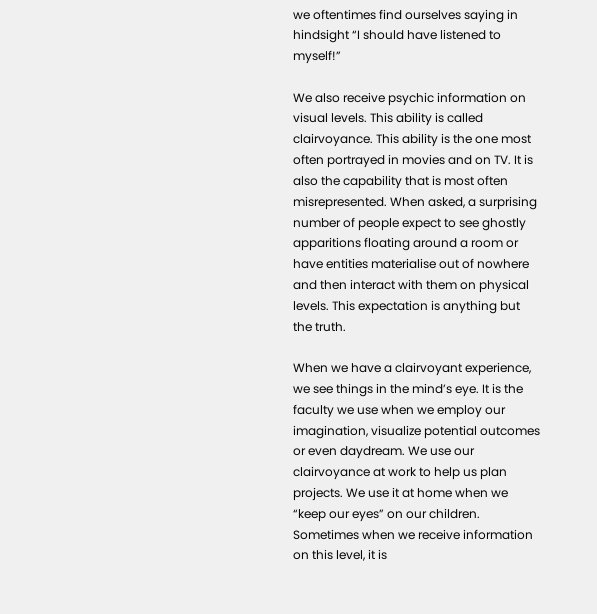we oftentimes find ourselves saying in hindsight “I should have listened to myself!”

We also receive psychic information on visual levels. This ability is called clairvoyance. This ability is the one most often portrayed in movies and on TV. It is also the capability that is most often misrepresented. When asked, a surprising number of people expect to see ghostly apparitions floating around a room or have entities materialise out of nowhere and then interact with them on physical levels. This expectation is anything but the truth.

When we have a clairvoyant experience, we see things in the mind’s eye. It is the faculty we use when we employ our imagination, visualize potential outcomes or even daydream. We use our clairvoyance at work to help us plan projects. We use it at home when we “keep our eyes” on our children. Sometimes when we receive information on this level, it is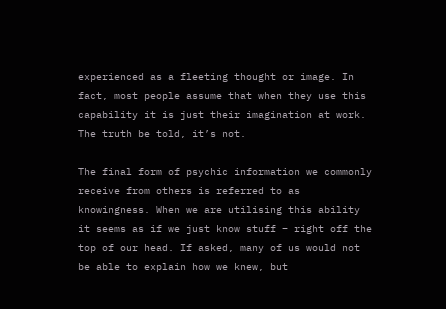experienced as a fleeting thought or image. In fact, most people assume that when they use this capability it is just their imagination at work. The truth be told, it’s not.

The final form of psychic information we commonly receive from others is referred to as knowingness. When we are utilising this ability it seems as if we just know stuff – right off the top of our head. If asked, many of us would not be able to explain how we knew, but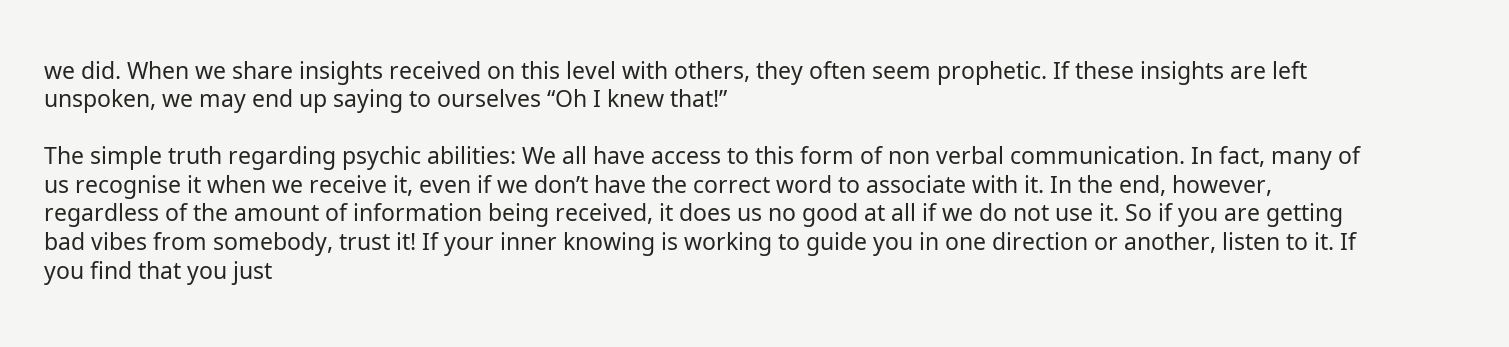we did. When we share insights received on this level with others, they often seem prophetic. If these insights are left unspoken, we may end up saying to ourselves “Oh I knew that!”

The simple truth regarding psychic abilities: We all have access to this form of non verbal communication. In fact, many of us recognise it when we receive it, even if we don’t have the correct word to associate with it. In the end, however, regardless of the amount of information being received, it does us no good at all if we do not use it. So if you are getting bad vibes from somebody, trust it! If your inner knowing is working to guide you in one direction or another, listen to it. If you find that you just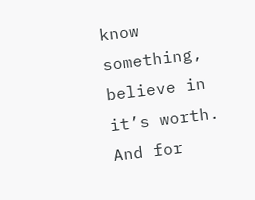know something, believe in it’s worth. And for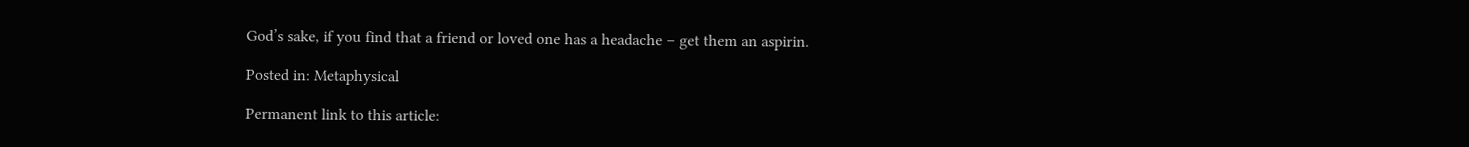God’s sake, if you find that a friend or loved one has a headache – get them an aspirin.

Posted in: Metaphysical

Permanent link to this article: